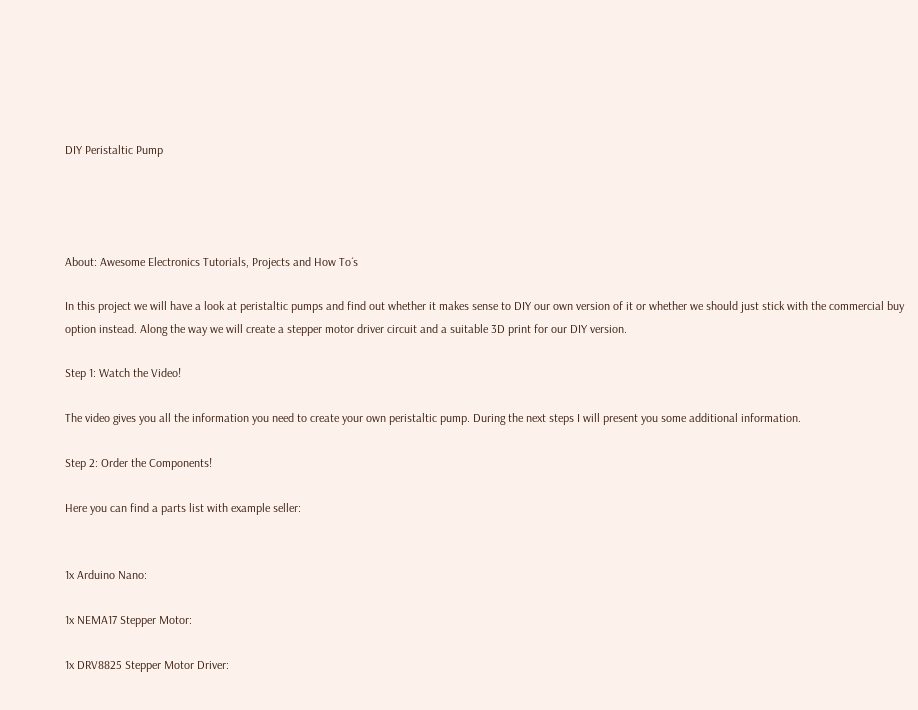DIY Peristaltic Pump




About: Awesome Electronics Tutorials, Projects and How To´s

In this project we will have a look at peristaltic pumps and find out whether it makes sense to DIY our own version of it or whether we should just stick with the commercial buy option instead. Along the way we will create a stepper motor driver circuit and a suitable 3D print for our DIY version.

Step 1: Watch the Video!

The video gives you all the information you need to create your own peristaltic pump. During the next steps I will present you some additional information.

Step 2: Order the Components!

Here you can find a parts list with example seller:


1x Arduino Nano:

1x NEMA17 Stepper Motor:

1x DRV8825 Stepper Motor Driver: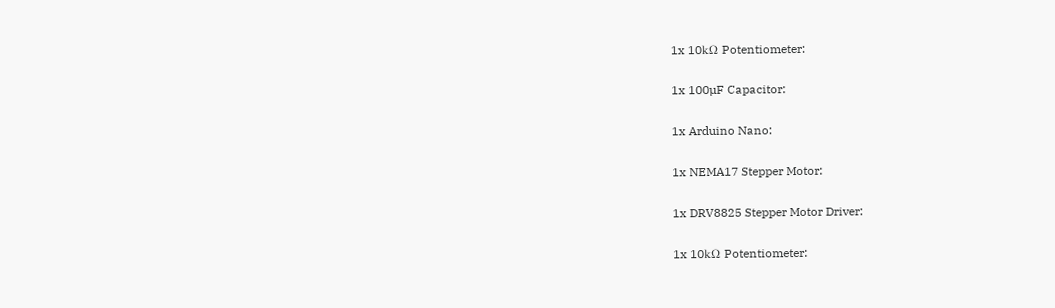1x 10kΩ Potentiometer:

1x 100µF Capacitor:

1x Arduino Nano:

1x NEMA17 Stepper Motor:

1x DRV8825 Stepper Motor Driver:

1x 10kΩ Potentiometer: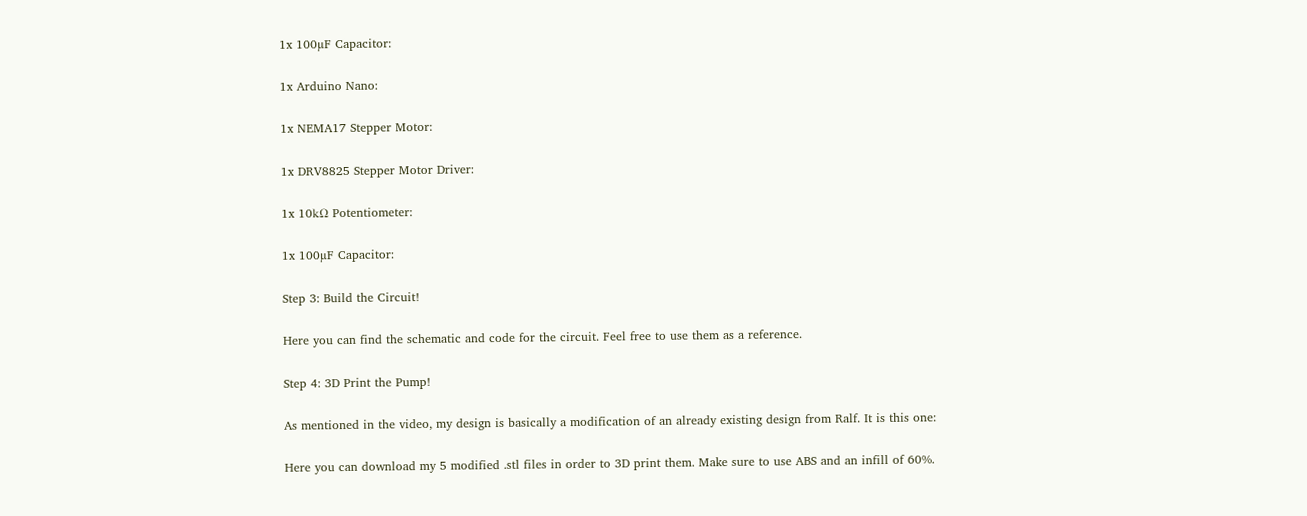1x 100µF Capacitor:

1x Arduino Nano:

1x NEMA17 Stepper Motor:

1x DRV8825 Stepper Motor Driver:

1x 10kΩ Potentiometer:

1x 100µF Capacitor:

Step 3: Build the Circuit!

Here you can find the schematic and code for the circuit. Feel free to use them as a reference.

Step 4: 3D Print the Pump!

As mentioned in the video, my design is basically a modification of an already existing design from Ralf. It is this one:

Here you can download my 5 modified .stl files in order to 3D print them. Make sure to use ABS and an infill of 60%.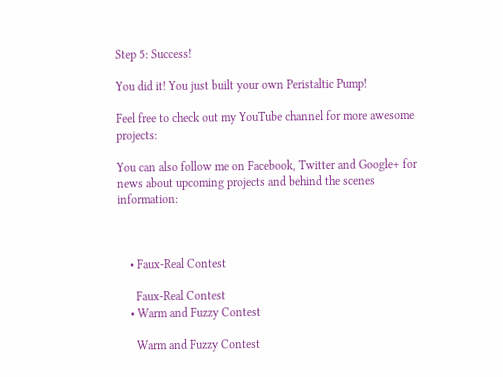Step 5: Success!

You did it! You just built your own Peristaltic Pump!

Feel free to check out my YouTube channel for more awesome projects:

You can also follow me on Facebook, Twitter and Google+ for news about upcoming projects and behind the scenes information:



    • Faux-Real Contest

      Faux-Real Contest
    • Warm and Fuzzy Contest

      Warm and Fuzzy Contest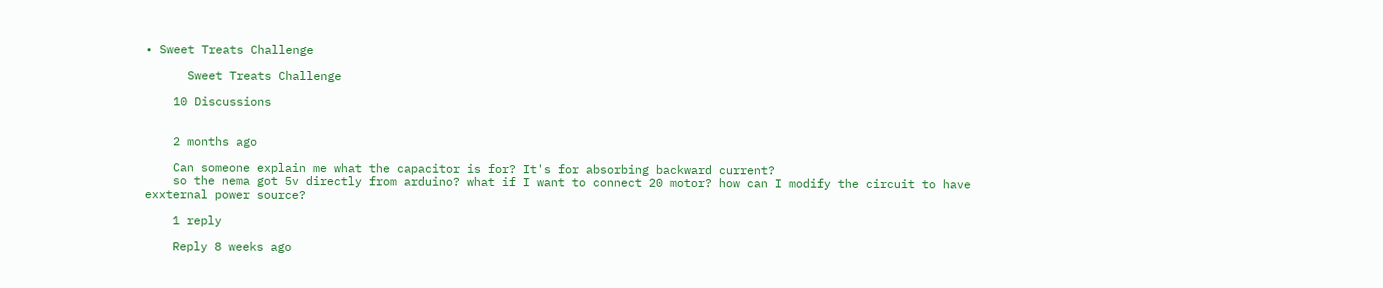• Sweet Treats Challenge

      Sweet Treats Challenge

    10 Discussions


    2 months ago

    Can someone explain me what the capacitor is for? It's for absorbing backward current?
    so the nema got 5v directly from arduino? what if I want to connect 20 motor? how can I modify the circuit to have exxternal power source?

    1 reply

    Reply 8 weeks ago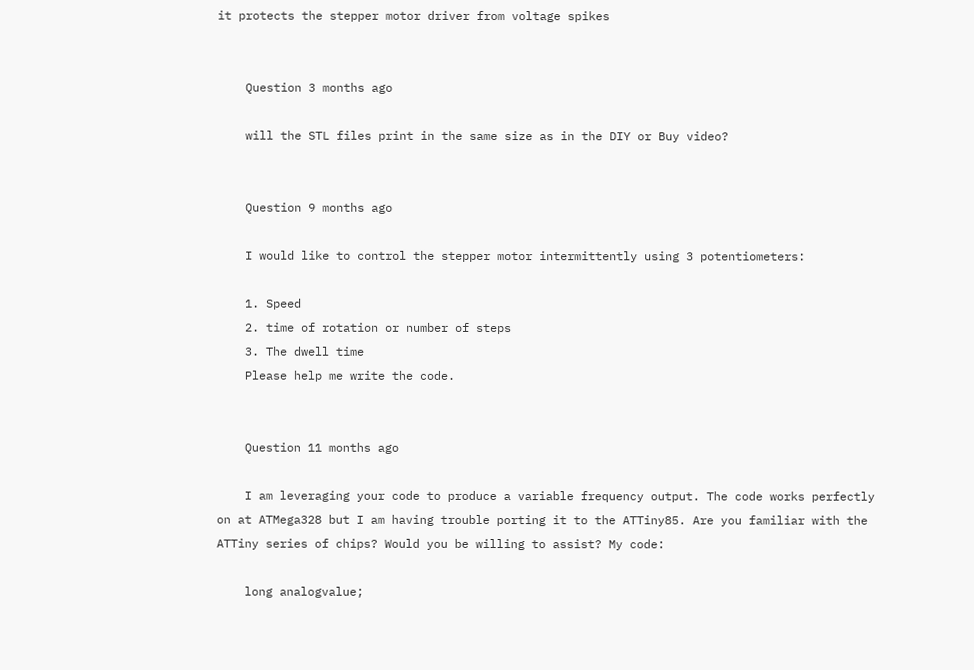it protects the stepper motor driver from voltage spikes


    Question 3 months ago

    will the STL files print in the same size as in the DIY or Buy video?


    Question 9 months ago

    I would like to control the stepper motor intermittently using 3 potentiometers:

    1. Speed
    2. time of rotation or number of steps
    3. The dwell time
    Please help me write the code.


    Question 11 months ago

    I am leveraging your code to produce a variable frequency output. The code works perfectly on at ATMega328 but I am having trouble porting it to the ATTiny85. Are you familiar with the ATTiny series of chips? Would you be willing to assist? My code:

    long analogvalue;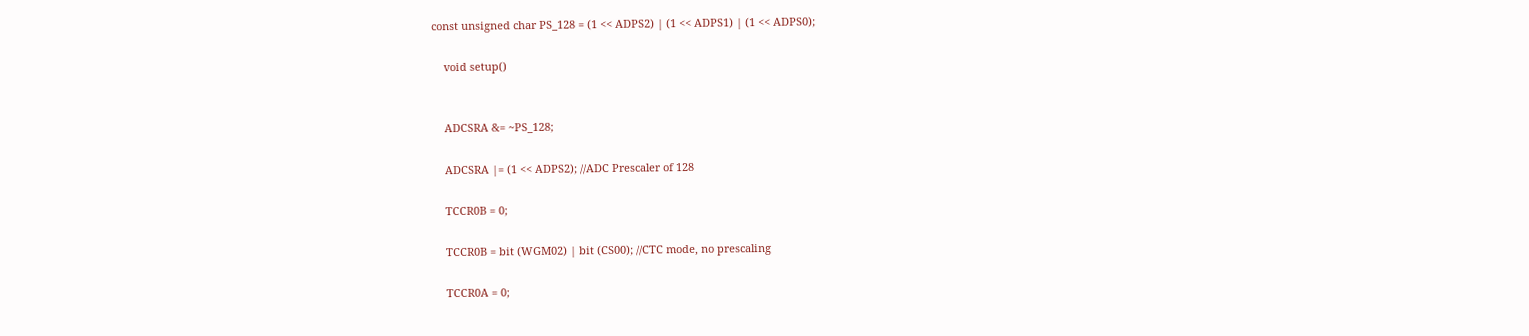const unsigned char PS_128 = (1 << ADPS2) | (1 << ADPS1) | (1 << ADPS0);

    void setup()


    ADCSRA &= ~PS_128;

    ADCSRA |= (1 << ADPS2); //ADC Prescaler of 128

    TCCR0B = 0;

    TCCR0B = bit (WGM02) | bit (CS00); //CTC mode, no prescaling

    TCCR0A = 0;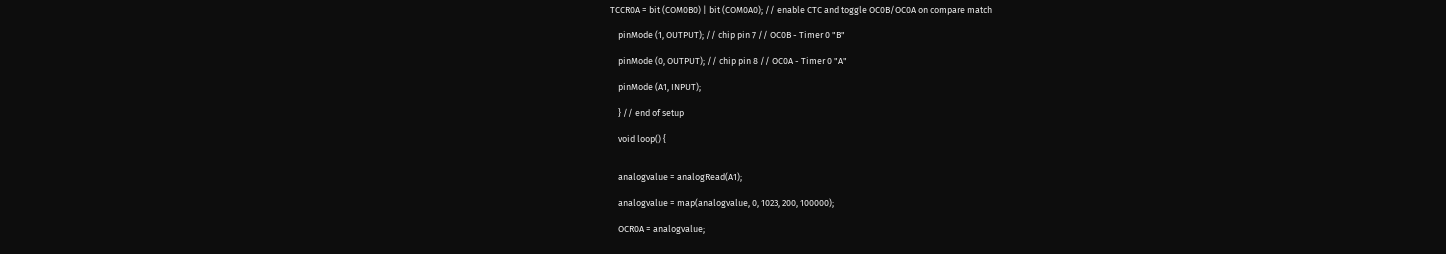TCCR0A = bit (COM0B0) | bit (COM0A0); // enable CTC and toggle OC0B/OC0A on compare match

    pinMode (1, OUTPUT); // chip pin 7 // OC0B - Timer 0 "B"

    pinMode (0, OUTPUT); // chip pin 8 // OC0A - Timer 0 "A"

    pinMode (A1, INPUT);

    } // end of setup

    void loop() {


    analogvalue = analogRead(A1);

    analogvalue = map(analogvalue, 0, 1023, 200, 100000);

    OCR0A = analogvalue;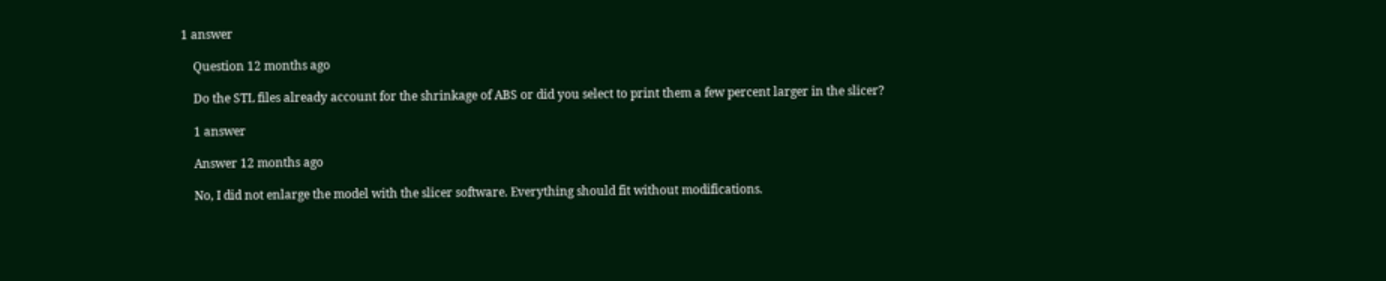1 answer

    Question 12 months ago

    Do the STL files already account for the shrinkage of ABS or did you select to print them a few percent larger in the slicer?

    1 answer

    Answer 12 months ago

    No, I did not enlarge the model with the slicer software. Everything should fit without modifications.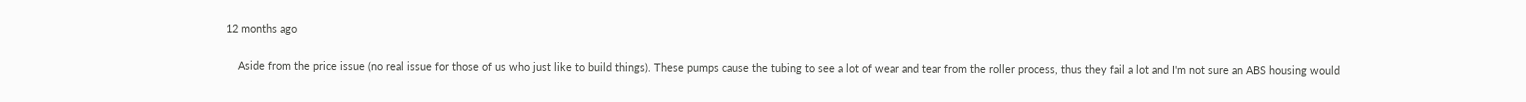12 months ago

    Aside from the price issue (no real issue for those of us who just like to build things). These pumps cause the tubing to see a lot of wear and tear from the roller process, thus they fail a lot and I'm not sure an ABS housing would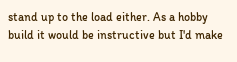stand up to the load either. As a hobby build it would be instructive but I'd make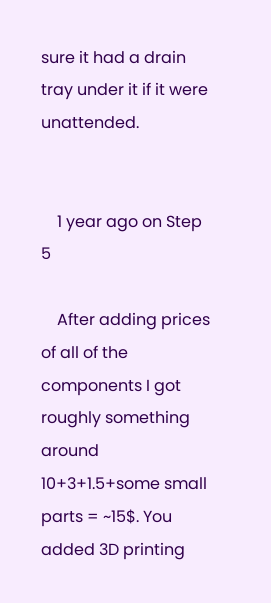sure it had a drain tray under it if it were unattended.


    1 year ago on Step 5

    After adding prices of all of the components I got roughly something around 10+3+1.5+some small parts = ~15$. You added 3D printing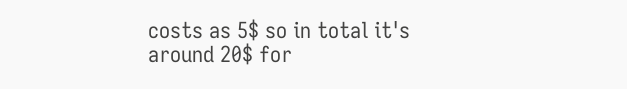costs as 5$ so in total it's around 20$ for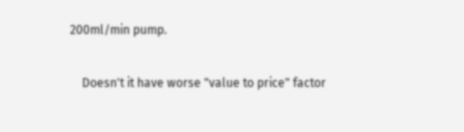200ml/min pump.

    Doesn't it have worse "value to price" factor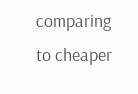comparing to cheaper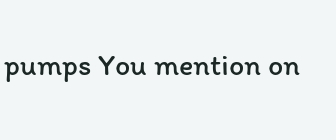pumps You mention on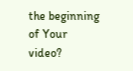the beginning of Your video?